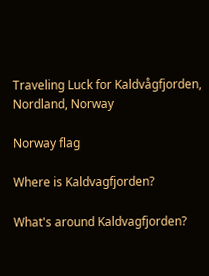Traveling Luck for Kaldvågfjorden, Nordland, Norway

Norway flag

Where is Kaldvagfjorden?

What's around Kaldvagfjorden?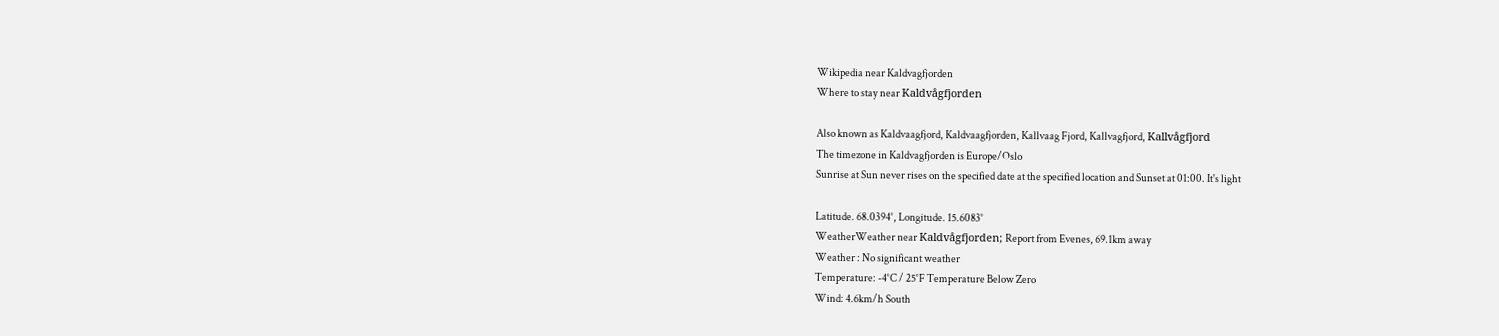Wikipedia near Kaldvagfjorden
Where to stay near Kaldvågfjorden

Also known as Kaldvaagfjord, Kaldvaagfjorden, Kallvaag Fjord, Kallvagfjord, Kallvågfjord
The timezone in Kaldvagfjorden is Europe/Oslo
Sunrise at Sun never rises on the specified date at the specified location and Sunset at 01:00. It's light

Latitude. 68.0394°, Longitude. 15.6083°
WeatherWeather near Kaldvågfjorden; Report from Evenes, 69.1km away
Weather : No significant weather
Temperature: -4°C / 25°F Temperature Below Zero
Wind: 4.6km/h South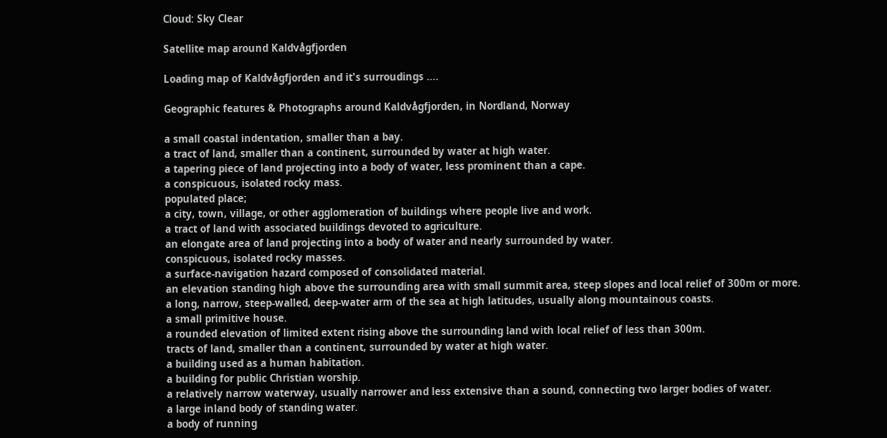Cloud: Sky Clear

Satellite map around Kaldvågfjorden

Loading map of Kaldvågfjorden and it's surroudings ....

Geographic features & Photographs around Kaldvågfjorden, in Nordland, Norway

a small coastal indentation, smaller than a bay.
a tract of land, smaller than a continent, surrounded by water at high water.
a tapering piece of land projecting into a body of water, less prominent than a cape.
a conspicuous, isolated rocky mass.
populated place;
a city, town, village, or other agglomeration of buildings where people live and work.
a tract of land with associated buildings devoted to agriculture.
an elongate area of land projecting into a body of water and nearly surrounded by water.
conspicuous, isolated rocky masses.
a surface-navigation hazard composed of consolidated material.
an elevation standing high above the surrounding area with small summit area, steep slopes and local relief of 300m or more.
a long, narrow, steep-walled, deep-water arm of the sea at high latitudes, usually along mountainous coasts.
a small primitive house.
a rounded elevation of limited extent rising above the surrounding land with local relief of less than 300m.
tracts of land, smaller than a continent, surrounded by water at high water.
a building used as a human habitation.
a building for public Christian worship.
a relatively narrow waterway, usually narrower and less extensive than a sound, connecting two larger bodies of water.
a large inland body of standing water.
a body of running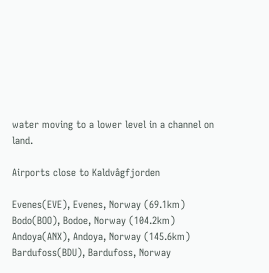water moving to a lower level in a channel on land.

Airports close to Kaldvågfjorden

Evenes(EVE), Evenes, Norway (69.1km)
Bodo(BOO), Bodoe, Norway (104.2km)
Andoya(ANX), Andoya, Norway (145.6km)
Bardufoss(BDU), Bardufoss, Norway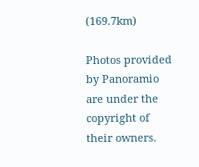(169.7km)

Photos provided by Panoramio are under the copyright of their owners.